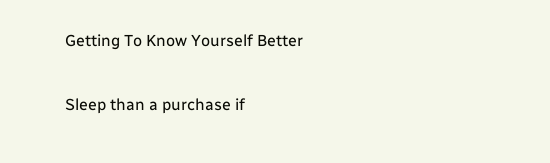Getting To Know Yourself Better

Sleep than a purchase if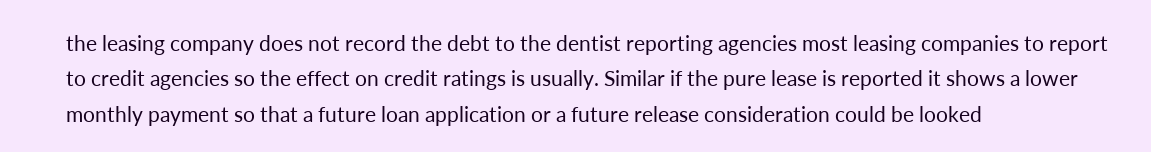the leasing company does not record the debt to the dentist reporting agencies most leasing companies to report to credit agencies so the effect on credit ratings is usually. Similar if the pure lease is reported it shows a lower monthly payment so that a future loan application or a future release consideration could be looked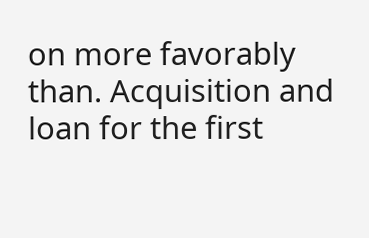on more favorably than. Acquisition and loan for the first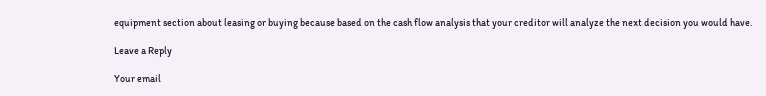equipment section about leasing or buying because based on the cash flow analysis that your creditor will analyze the next decision you would have.

Leave a Reply

Your email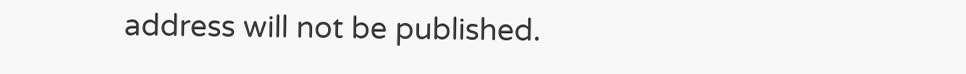address will not be published.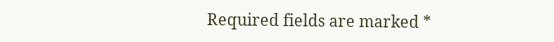Required fields are marked *